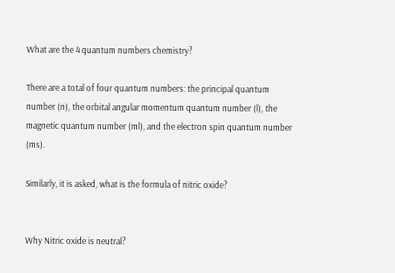What are the 4 quantum numbers chemistry?

There are a total of four quantum numbers: the principal quantum number (n), the orbital angular momentum quantum number (l), the magnetic quantum number (ml), and the electron spin quantum number (ms).

Similarly, it is asked, what is the formula of nitric oxide?


Why Nitric oxide is neutral?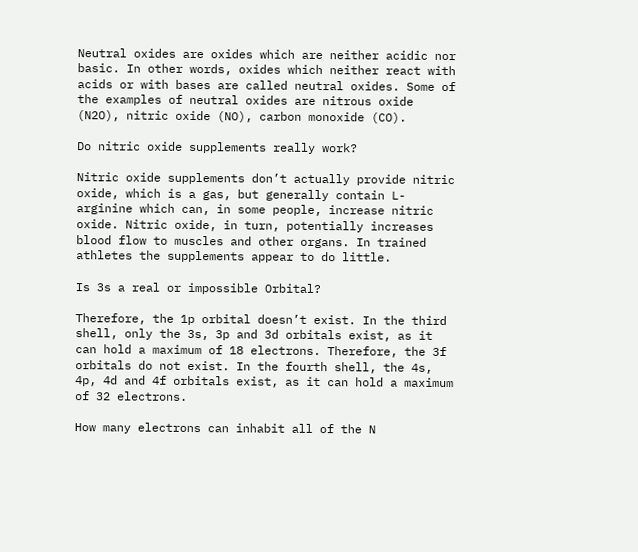Neutral oxides are oxides which are neither acidic nor basic. In other words, oxides which neither react with acids or with bases are called neutral oxides. Some of the examples of neutral oxides are nitrous oxide (N2O), nitric oxide (NO), carbon monoxide (CO).

Do nitric oxide supplements really work?

Nitric oxide supplements don’t actually provide nitric oxide, which is a gas, but generally contain L-arginine which can, in some people, increase nitric oxide. Nitric oxide, in turn, potentially increases blood flow to muscles and other organs. In trained athletes the supplements appear to do little.

Is 3s a real or impossible Orbital?

Therefore, the 1p orbital doesn’t exist. In the third shell, only the 3s, 3p and 3d orbitals exist, as it can hold a maximum of 18 electrons. Therefore, the 3f orbitals do not exist. In the fourth shell, the 4s, 4p, 4d and 4f orbitals exist, as it can hold a maximum of 32 electrons.

How many electrons can inhabit all of the N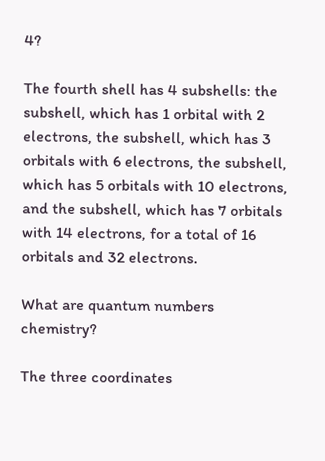4?

The fourth shell has 4 subshells: the subshell, which has 1 orbital with 2 electrons, the subshell, which has 3 orbitals with 6 electrons, the subshell, which has 5 orbitals with 10 electrons, and the subshell, which has 7 orbitals with 14 electrons, for a total of 16 orbitals and 32 electrons.

What are quantum numbers chemistry?

The three coordinates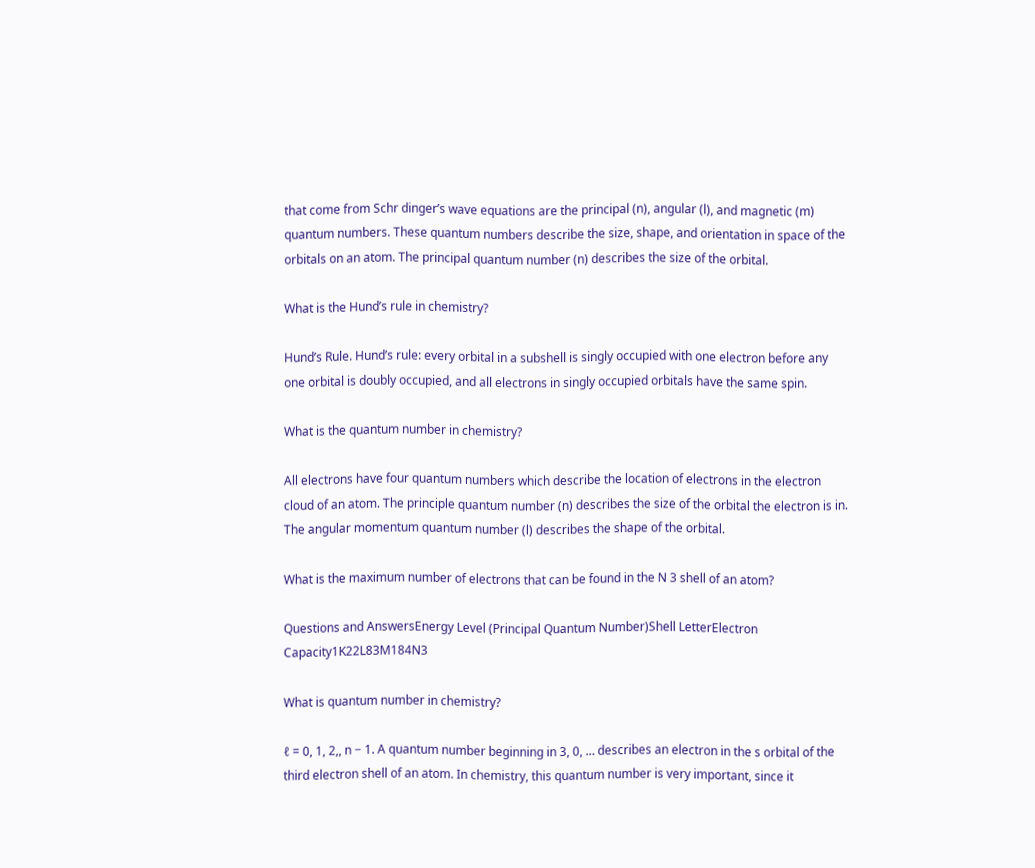that come from Schr dinger’s wave equations are the principal (n), angular (l), and magnetic (m) quantum numbers. These quantum numbers describe the size, shape, and orientation in space of the orbitals on an atom. The principal quantum number (n) describes the size of the orbital.

What is the Hund’s rule in chemistry?

Hund’s Rule. Hund’s rule: every orbital in a subshell is singly occupied with one electron before any one orbital is doubly occupied, and all electrons in singly occupied orbitals have the same spin.

What is the quantum number in chemistry?

All electrons have four quantum numbers which describe the location of electrons in the electron cloud of an atom. The principle quantum number (n) describes the size of the orbital the electron is in. The angular momentum quantum number (l) describes the shape of the orbital.

What is the maximum number of electrons that can be found in the N 3 shell of an atom?

Questions and AnswersEnergy Level (Principal Quantum Number)Shell LetterElectron Capacity1K22L83M184N3

What is quantum number in chemistry?

ℓ = 0, 1, 2,, n − 1. A quantum number beginning in 3, 0, … describes an electron in the s orbital of the third electron shell of an atom. In chemistry, this quantum number is very important, since it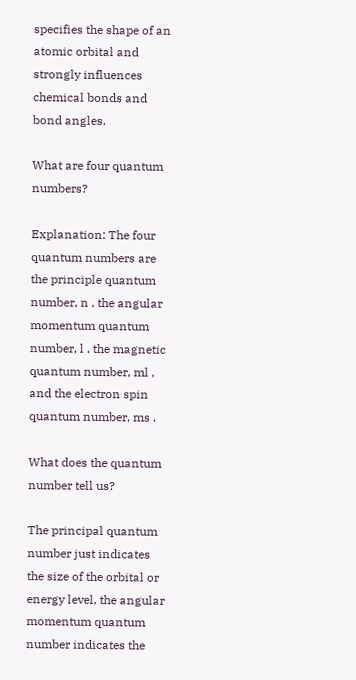specifies the shape of an atomic orbital and strongly influences chemical bonds and bond angles.

What are four quantum numbers?

Explanation: The four quantum numbers are the principle quantum number, n , the angular momentum quantum number, l , the magnetic quantum number, ml , and the electron spin quantum number, ms .

What does the quantum number tell us?

The principal quantum number just indicates the size of the orbital or energy level, the angular momentum quantum number indicates the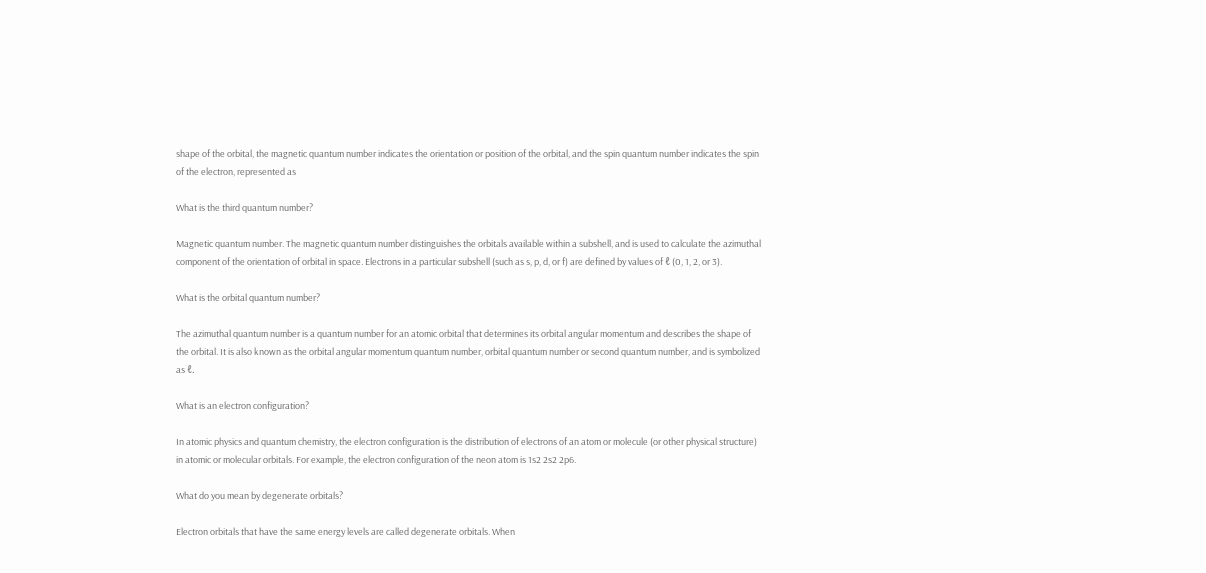shape of the orbital, the magnetic quantum number indicates the orientation or position of the orbital, and the spin quantum number indicates the spin of the electron, represented as

What is the third quantum number?

Magnetic quantum number. The magnetic quantum number distinguishes the orbitals available within a subshell, and is used to calculate the azimuthal component of the orientation of orbital in space. Electrons in a particular subshell (such as s, p, d, or f) are defined by values of ℓ (0, 1, 2, or 3).

What is the orbital quantum number?

The azimuthal quantum number is a quantum number for an atomic orbital that determines its orbital angular momentum and describes the shape of the orbital. It is also known as the orbital angular momentum quantum number, orbital quantum number or second quantum number, and is symbolized as ℓ.

What is an electron configuration?

In atomic physics and quantum chemistry, the electron configuration is the distribution of electrons of an atom or molecule (or other physical structure) in atomic or molecular orbitals. For example, the electron configuration of the neon atom is 1s2 2s2 2p6.

What do you mean by degenerate orbitals?

Electron orbitals that have the same energy levels are called degenerate orbitals. When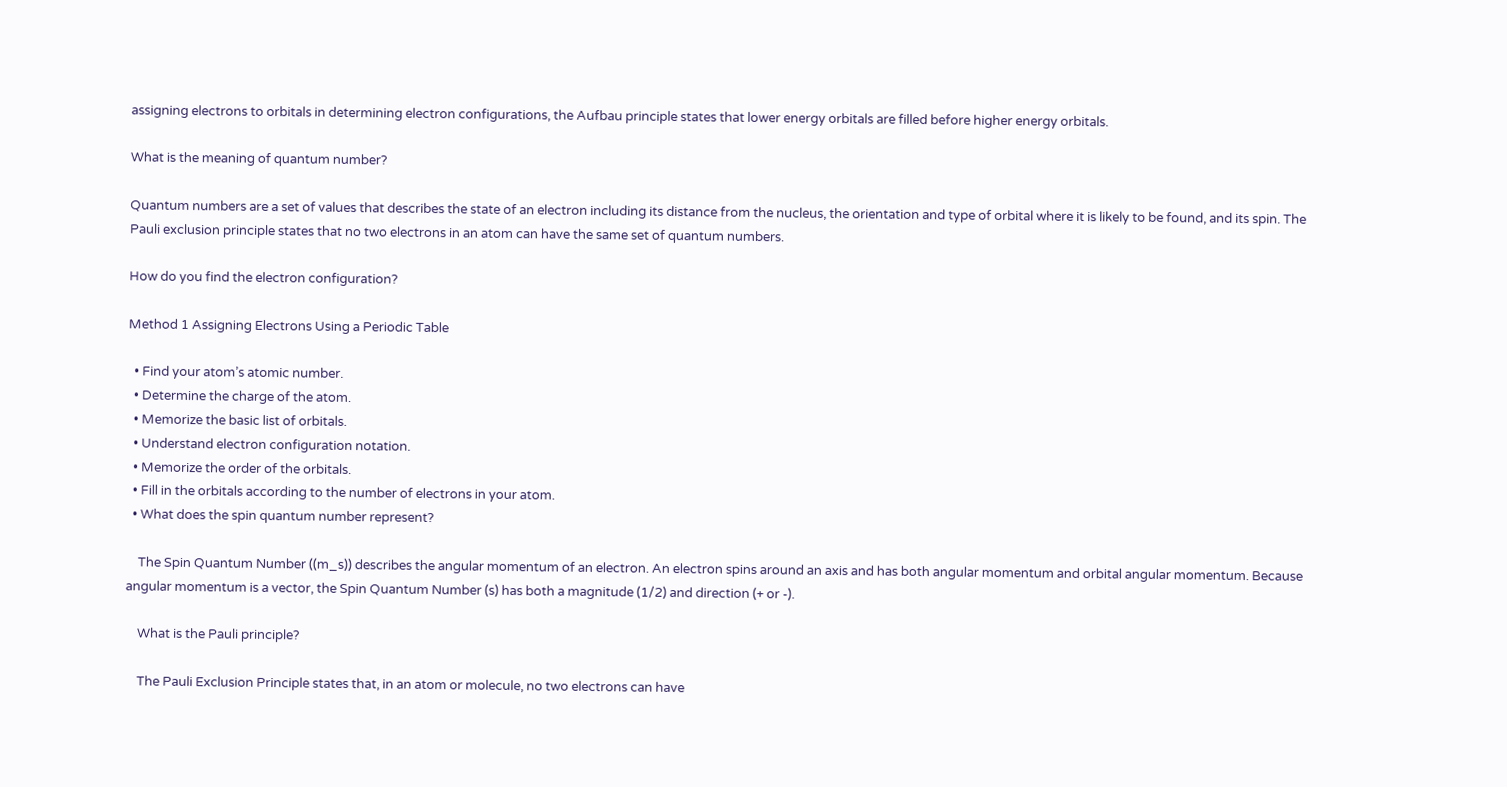assigning electrons to orbitals in determining electron configurations, the Aufbau principle states that lower energy orbitals are filled before higher energy orbitals.

What is the meaning of quantum number?

Quantum numbers are a set of values that describes the state of an electron including its distance from the nucleus, the orientation and type of orbital where it is likely to be found, and its spin. The Pauli exclusion principle states that no two electrons in an atom can have the same set of quantum numbers.

How do you find the electron configuration?

Method 1 Assigning Electrons Using a Periodic Table

  • Find your atom’s atomic number.
  • Determine the charge of the atom.
  • Memorize the basic list of orbitals.
  • Understand electron configuration notation.
  • Memorize the order of the orbitals.
  • Fill in the orbitals according to the number of electrons in your atom.
  • What does the spin quantum number represent?

    The Spin Quantum Number ((m_s)) describes the angular momentum of an electron. An electron spins around an axis and has both angular momentum and orbital angular momentum. Because angular momentum is a vector, the Spin Quantum Number (s) has both a magnitude (1/2) and direction (+ or -).

    What is the Pauli principle?

    The Pauli Exclusion Principle states that, in an atom or molecule, no two electrons can have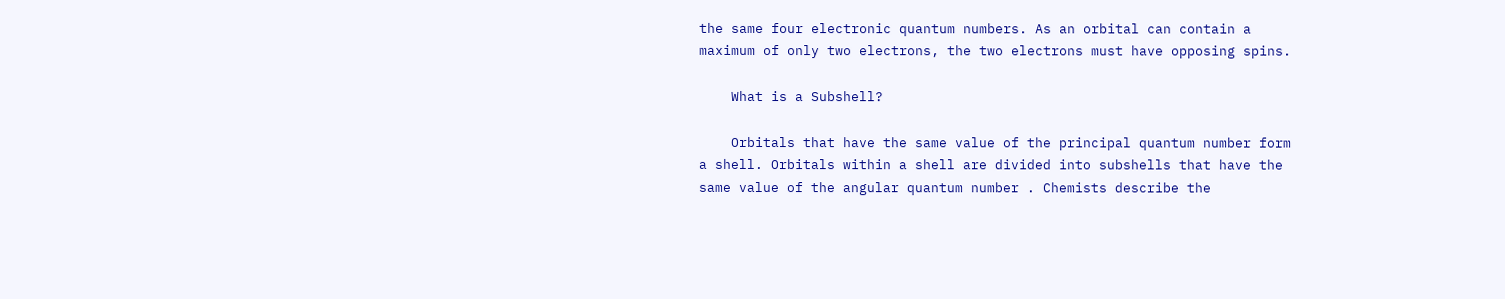the same four electronic quantum numbers. As an orbital can contain a maximum of only two electrons, the two electrons must have opposing spins.

    What is a Subshell?

    Orbitals that have the same value of the principal quantum number form a shell. Orbitals within a shell are divided into subshells that have the same value of the angular quantum number . Chemists describe the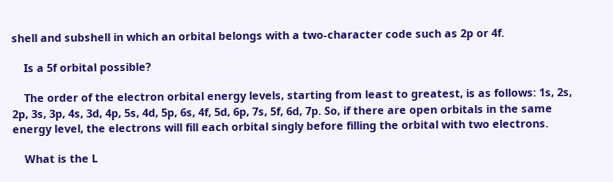shell and subshell in which an orbital belongs with a two-character code such as 2p or 4f.

    Is a 5f orbital possible?

    The order of the electron orbital energy levels, starting from least to greatest, is as follows: 1s, 2s, 2p, 3s, 3p, 4s, 3d, 4p, 5s, 4d, 5p, 6s, 4f, 5d, 6p, 7s, 5f, 6d, 7p. So, if there are open orbitals in the same energy level, the electrons will fill each orbital singly before filling the orbital with two electrons.

    What is the L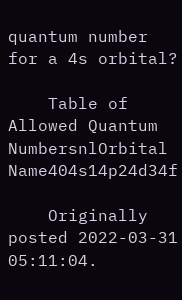quantum number for a 4s orbital?

    Table of Allowed Quantum NumbersnlOrbital Name404s14p24d34f

    Originally posted 2022-03-31 05:11:04.